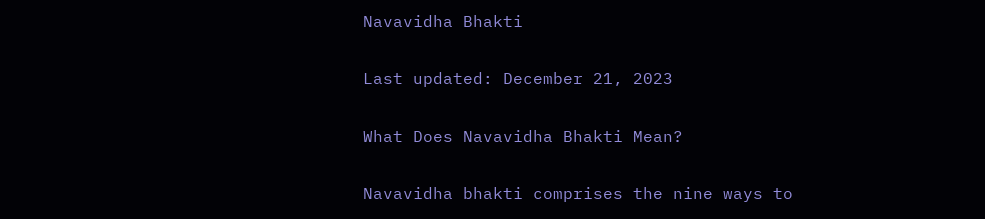Navavidha Bhakti

Last updated: December 21, 2023

What Does Navavidha Bhakti Mean?

Navavidha bhakti comprises the nine ways to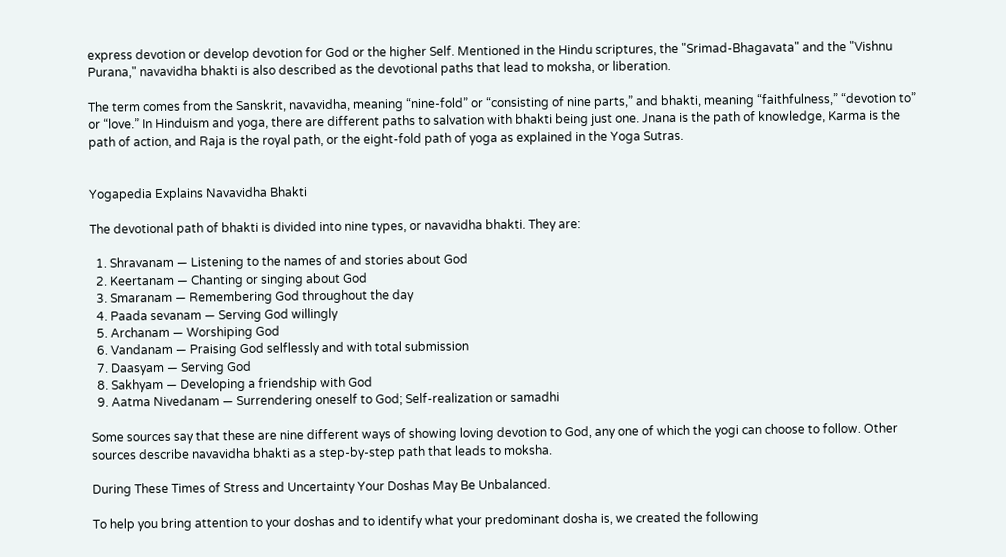express devotion or develop devotion for God or the higher Self. Mentioned in the Hindu scriptures, the "Srimad-Bhagavata" and the "Vishnu Purana," navavidha bhakti is also described as the devotional paths that lead to moksha, or liberation.

The term comes from the Sanskrit, navavidha, meaning “nine-fold” or “consisting of nine parts,” and bhakti, meaning “faithfulness,” “devotion to” or “love.” In Hinduism and yoga, there are different paths to salvation with bhakti being just one. Jnana is the path of knowledge, Karma is the path of action, and Raja is the royal path, or the eight-fold path of yoga as explained in the Yoga Sutras.


Yogapedia Explains Navavidha Bhakti

The devotional path of bhakti is divided into nine types, or navavidha bhakti. They are:

  1. Shravanam — Listening to the names of and stories about God
  2. Keertanam — Chanting or singing about God
  3. Smaranam — Remembering God throughout the day
  4. Paada sevanam — Serving God willingly
  5. Archanam — Worshiping God
  6. Vandanam — Praising God selflessly and with total submission
  7. Daasyam — Serving God
  8. Sakhyam — Developing a friendship with God
  9. Aatma Nivedanam — Surrendering oneself to God; Self-realization or samadhi

Some sources say that these are nine different ways of showing loving devotion to God, any one of which the yogi can choose to follow. Other sources describe navavidha bhakti as a step-by-step path that leads to moksha.

During These Times of Stress and Uncertainty Your Doshas May Be Unbalanced.

To help you bring attention to your doshas and to identify what your predominant dosha is, we created the following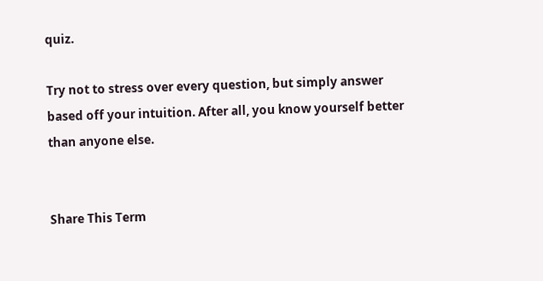quiz.

Try not to stress over every question, but simply answer based off your intuition. After all, you know yourself better than anyone else.


Share This Term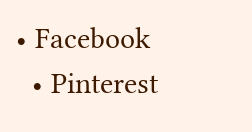• Facebook
  • Pinterest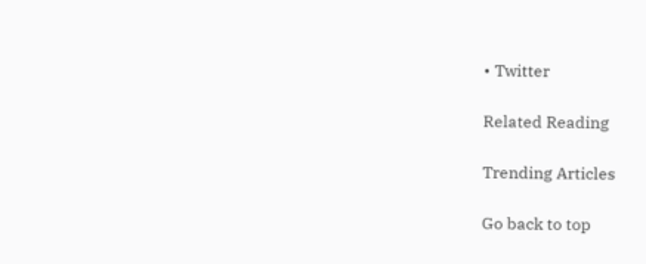• Twitter

Related Reading

Trending Articles

Go back to top